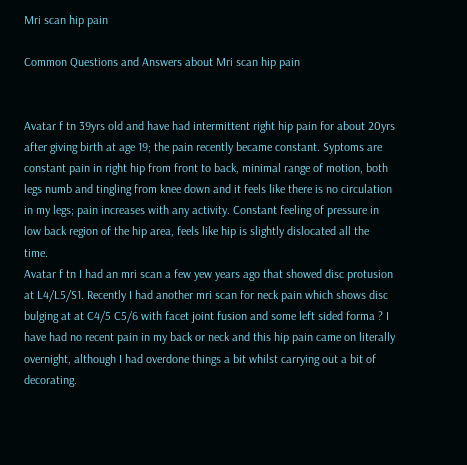Mri scan hip pain

Common Questions and Answers about Mri scan hip pain


Avatar f tn 39yrs old and have had intermittent right hip pain for about 20yrs after giving birth at age 19; the pain recently became constant. Syptoms are constant pain in right hip from front to back, minimal range of motion, both legs numb and tingling from knee down and it feels like there is no circulation in my legs; pain increases with any activity. Constant feeling of pressure in low back region of the hip area, feels like hip is slightly dislocated all the time.
Avatar f tn I had an mri scan a few yew years ago that showed disc protusion at L4/L5/S1. Recently I had another mri scan for neck pain which shows disc bulging at at C4/5 C5/6 with facet joint fusion and some left sided forma ? I have had no recent pain in my back or neck and this hip pain came on literally overnight, although I had overdone things a bit whilst carrying out a bit of decorating.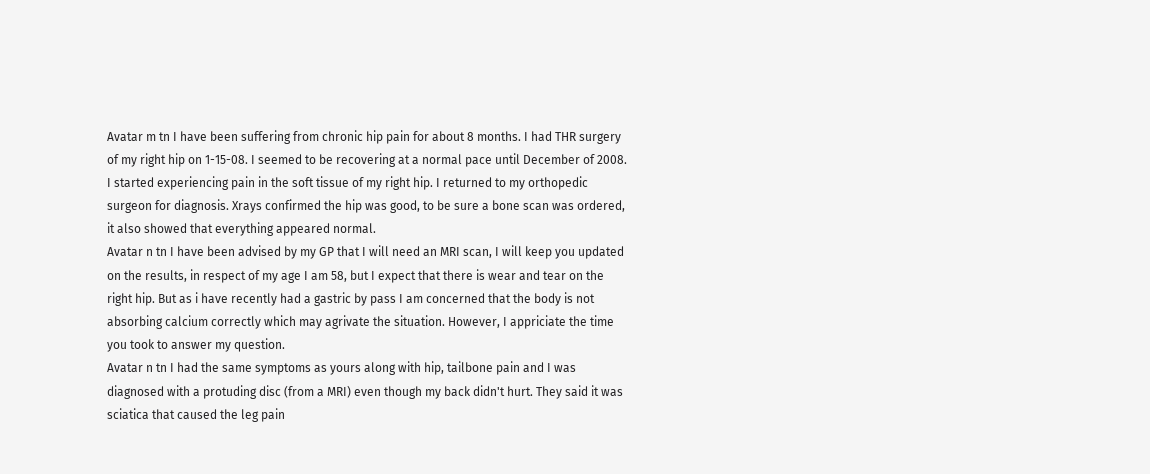Avatar m tn I have been suffering from chronic hip pain for about 8 months. I had THR surgery of my right hip on 1-15-08. I seemed to be recovering at a normal pace until December of 2008. I started experiencing pain in the soft tissue of my right hip. I returned to my orthopedic surgeon for diagnosis. Xrays confirmed the hip was good, to be sure a bone scan was ordered, it also showed that everything appeared normal.
Avatar n tn I have been advised by my GP that I will need an MRI scan, I will keep you updated on the results, in respect of my age I am 58, but I expect that there is wear and tear on the right hip. But as i have recently had a gastric by pass I am concerned that the body is not absorbing calcium correctly which may agrivate the situation. However, I appriciate the time you took to answer my question.
Avatar n tn I had the same symptoms as yours along with hip, tailbone pain and I was diagnosed with a protuding disc (from a MRI) even though my back didn't hurt. They said it was sciatica that caused the leg pain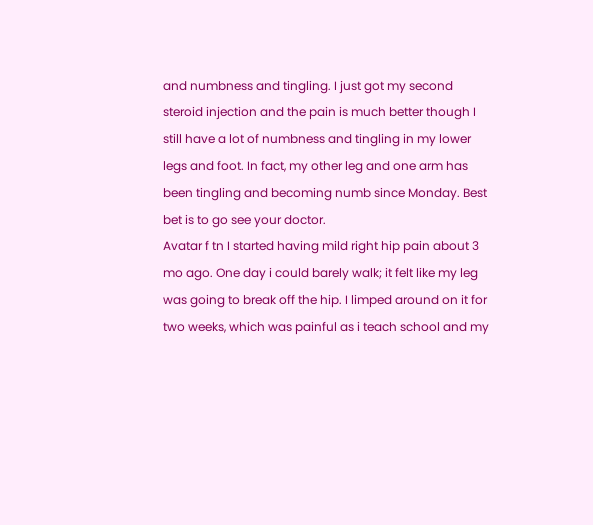and numbness and tingling. I just got my second steroid injection and the pain is much better though I still have a lot of numbness and tingling in my lower legs and foot. In fact, my other leg and one arm has been tingling and becoming numb since Monday. Best bet is to go see your doctor.
Avatar f tn I started having mild right hip pain about 3 mo ago. One day i could barely walk; it felt like my leg was going to break off the hip. I limped around on it for two weeks, which was painful as i teach school and my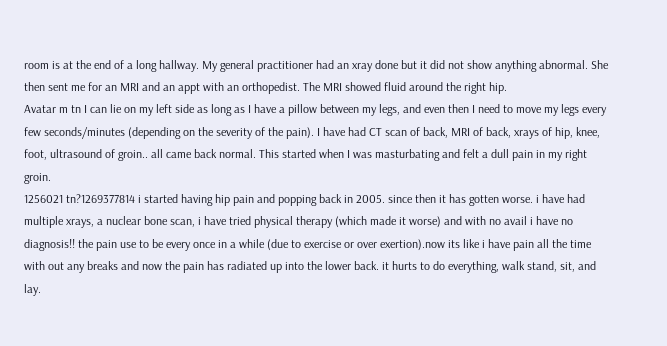room is at the end of a long hallway. My general practitioner had an xray done but it did not show anything abnormal. She then sent me for an MRI and an appt with an orthopedist. The MRI showed fluid around the right hip.
Avatar m tn I can lie on my left side as long as I have a pillow between my legs, and even then I need to move my legs every few seconds/minutes (depending on the severity of the pain). I have had CT scan of back, MRI of back, xrays of hip, knee, foot, ultrasound of groin.. all came back normal. This started when I was masturbating and felt a dull pain in my right groin.
1256021 tn?1269377814 i started having hip pain and popping back in 2005. since then it has gotten worse. i have had multiple xrays, a nuclear bone scan, i have tried physical therapy (which made it worse) and with no avail i have no diagnosis!! the pain use to be every once in a while (due to exercise or over exertion).now its like i have pain all the time with out any breaks and now the pain has radiated up into the lower back. it hurts to do everything, walk stand, sit, and lay.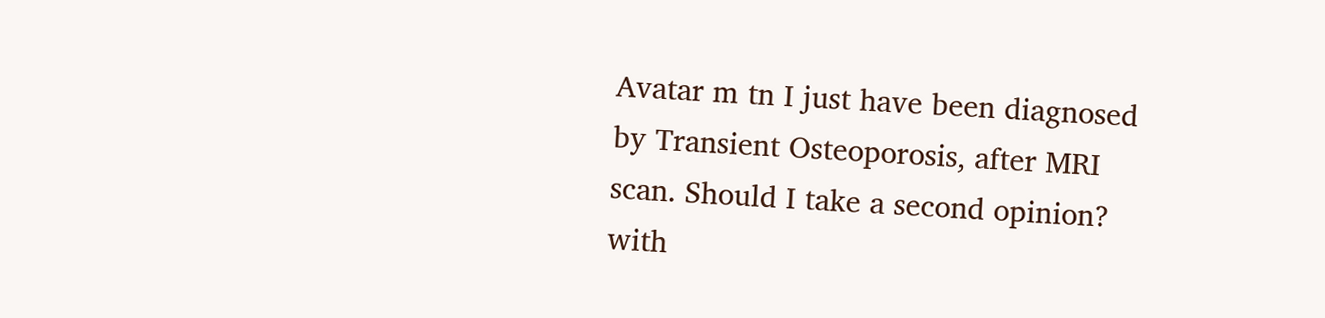Avatar m tn I just have been diagnosed by Transient Osteoporosis, after MRI scan. Should I take a second opinion? with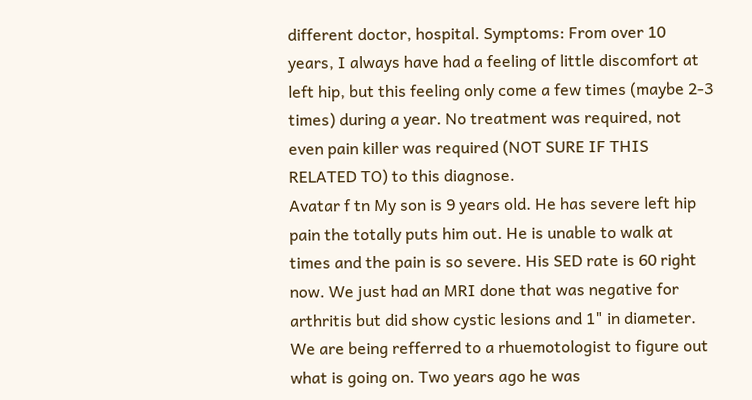different doctor, hospital. Symptoms: From over 10 years, I always have had a feeling of little discomfort at left hip, but this feeling only come a few times (maybe 2-3 times) during a year. No treatment was required, not even pain killer was required (NOT SURE IF THIS RELATED TO) to this diagnose.
Avatar f tn My son is 9 years old. He has severe left hip pain the totally puts him out. He is unable to walk at times and the pain is so severe. His SED rate is 60 right now. We just had an MRI done that was negative for arthritis but did show cystic lesions and 1" in diameter. We are being refferred to a rhuemotologist to figure out what is going on. Two years ago he was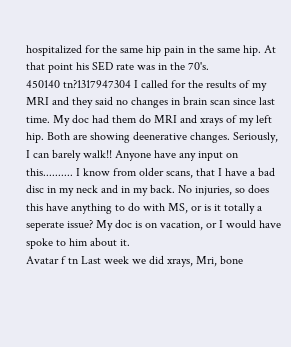hospitalized for the same hip pain in the same hip. At that point his SED rate was in the 70's.
450140 tn?1317947304 I called for the results of my MRI and they said no changes in brain scan since last time. My doc had them do MRI and xrays of my left hip. Both are showing deenerative changes. Seriously, I can barely walk!! Anyone have any input on this.......... I know from older scans, that I have a bad disc in my neck and in my back. No injuries, so does this have anything to do with MS, or is it totally a seperate issue? My doc is on vacation, or I would have spoke to him about it.
Avatar f tn Last week we did xrays, Mri, bone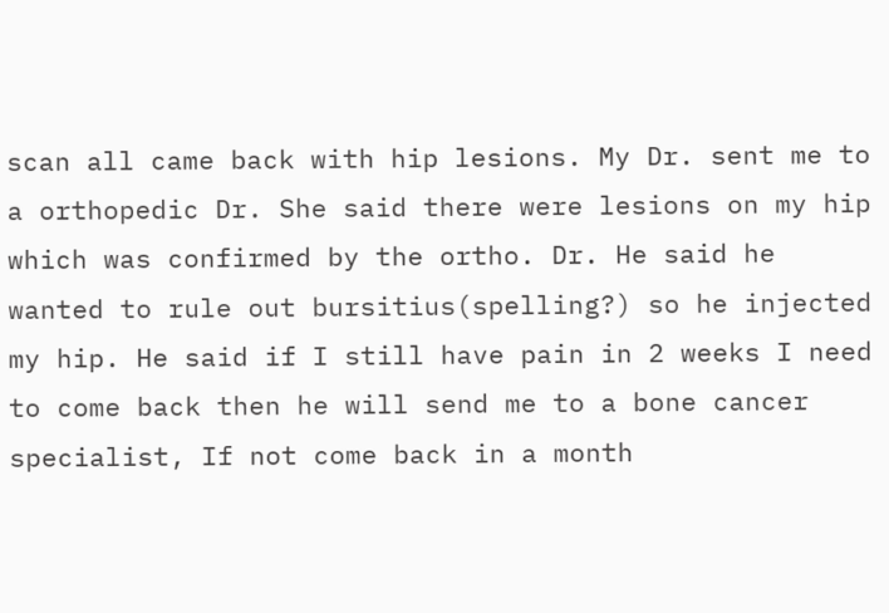scan all came back with hip lesions. My Dr. sent me to a orthopedic Dr. She said there were lesions on my hip which was confirmed by the ortho. Dr. He said he wanted to rule out bursitius(spelling?) so he injected my hip. He said if I still have pain in 2 weeks I need to come back then he will send me to a bone cancer specialist, If not come back in a month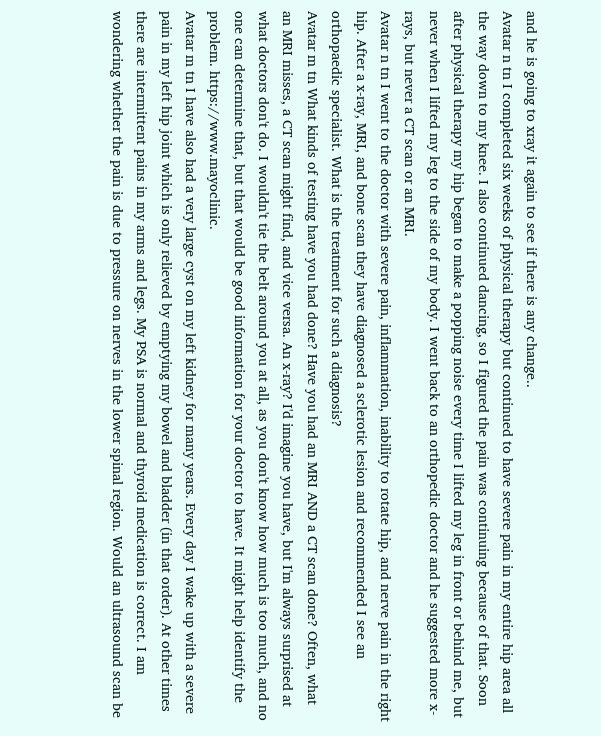and he is going to xray it again to see if there is any change..
Avatar n tn I completed six weeks of physical therapy but continued to have severe pain in my entire hip area all the way down to my knee. I also continued dancing, so I figured the pain was continuing because of that. Soon after physical therapy my hip began to make a popping noise every time I lifted my leg in front or behind me, but never when I lifted my leg to the side of my body. I went back to an orthopedic doctor and he suggested more x-rays, but never a CT scan or an MRI.
Avatar n tn I went to the doctor with severe pain, inflammation, inability to rotate hip, and nerve pain in the right hip. After a x-ray, MRI, and bone scan they have diagnosed a sclerotic lesion and recommended I see an orthopaedic specialist. What is the treatment for such a diagnosis?
Avatar m tn What kinds of testing have you had done? Have you had an MRI AND a CT scan done? Often, what an MRI misses, a CT scan might find, and vice versa. An x-ray? I'd imagine you have, but I'm always surprised at what doctors don't do. I wouldn't tie the belt around you at all, as you don't know how much is too much, and no one can determine that, but that would be good information for your doctor to have. It might help identify the problem. https://www.mayoclinic.
Avatar m tn I have also had a very large cyst on my left kidney for many years. Every day I wake up with a severe pain in my left hip joint which is only relieved by emptying my bowel and bladder (in that order). At other times there are intermittent pains in my arms and legs. My PSA is normal and thyroid medication is correct. I am wondering whether the pain is due to pressure on nerves in the lower spinal region. Would an ultrasound scan be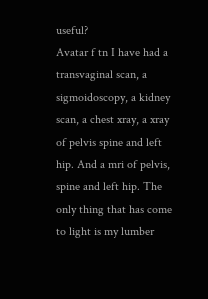useful?
Avatar f tn I have had a transvaginal scan, a sigmoidoscopy, a kidney scan, a chest xray, a xray of pelvis spine and left hip. And a mri of pelvis, spine and left hip. The only thing that has come to light is my lumber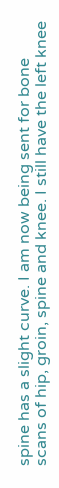spine has a slight curve. I am now being sent for bone scans of hip, groin, spine and knee. I still have the left knee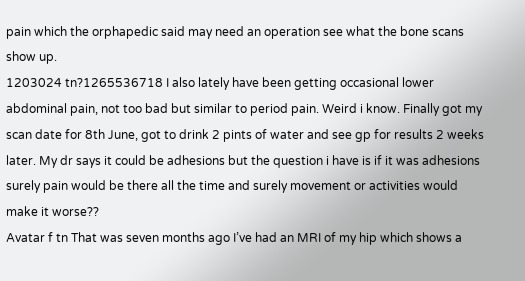pain which the orphapedic said may need an operation see what the bone scans show up.
1203024 tn?1265536718 I also lately have been getting occasional lower abdominal pain, not too bad but similar to period pain. Weird i know. Finally got my scan date for 8th June, got to drink 2 pints of water and see gp for results 2 weeks later. My dr says it could be adhesions but the question i have is if it was adhesions surely pain would be there all the time and surely movement or activities would make it worse??
Avatar f tn That was seven months ago I’ve had an MRI of my hip which shows a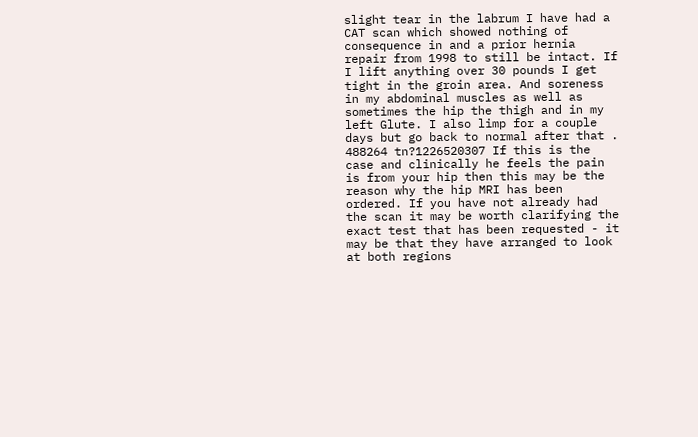slight tear in the labrum I have had a CAT scan which showed nothing of consequence in and a prior hernia repair from 1998 to still be intact. If I lift anything over 30 pounds I get tight in the groin area. And soreness in my abdominal muscles as well as sometimes the hip the thigh and in my left Glute. I also limp for a couple days but go back to normal after that .
488264 tn?1226520307 If this is the case and clinically he feels the pain is from your hip then this may be the reason why the hip MRI has been ordered. If you have not already had the scan it may be worth clarifying the exact test that has been requested - it may be that they have arranged to look at both regions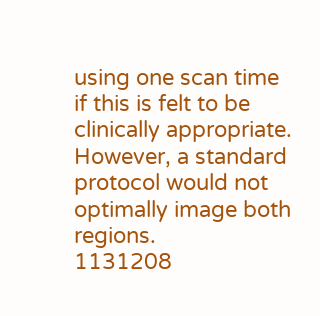using one scan time if this is felt to be clinically appropriate. However, a standard protocol would not optimally image both regions.
1131208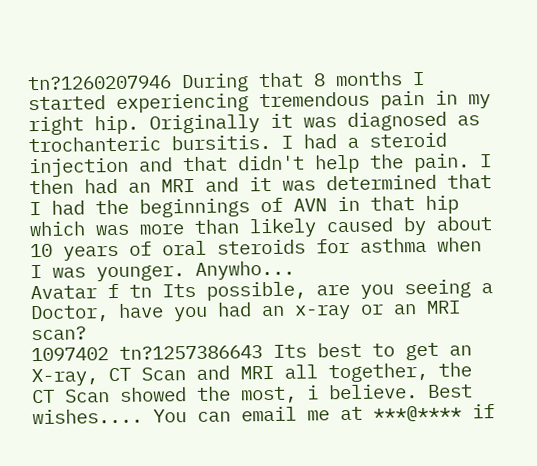tn?1260207946 During that 8 months I started experiencing tremendous pain in my right hip. Originally it was diagnosed as trochanteric bursitis. I had a steroid injection and that didn't help the pain. I then had an MRI and it was determined that I had the beginnings of AVN in that hip which was more than likely caused by about 10 years of oral steroids for asthma when I was younger. Anywho...
Avatar f tn Its possible, are you seeing a Doctor, have you had an x-ray or an MRI scan?
1097402 tn?1257386643 Its best to get an X-ray, CT Scan and MRI all together, the CT Scan showed the most, i believe. Best wishes.... You can email me at ***@**** if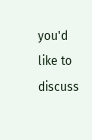you'd like to discuss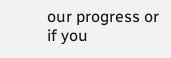our progress or if you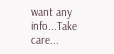want any info...Take care...